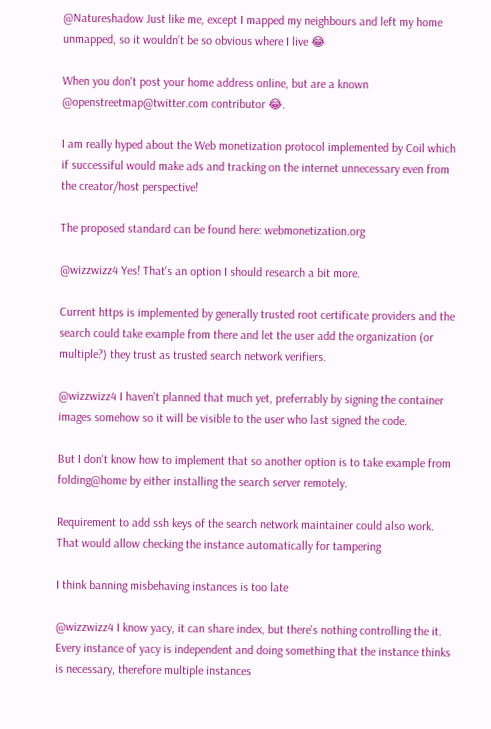@Natureshadow Just like me, except I mapped my neighbours and left my home unmapped, so it wouldn’t be so obvious where I live 😂

When you don't post your home address online, but are a known @openstreetmap@twitter.com contributor 😂.

I am really hyped about the Web monetization protocol implemented by Coil which if successiful would make ads and tracking on the internet unnecessary even from the creator/host perspective!

The proposed standard can be found here: webmonetization.org

@wizzwizz4 Yes! That's an option I should research a bit more.

Current https is implemented by generally trusted root certificate providers and the search could take example from there and let the user add the organization (or multiple?) they trust as trusted search network verifiers.

@wizzwizz4 I haven't planned that much yet, preferrably by signing the container images somehow so it will be visible to the user who last signed the code.

But I don't know how to implement that so another option is to take example from folding@home by either installing the search server remotely.

Requirement to add ssh keys of the search network maintainer could also work. That would allow checking the instance automatically for tampering

I think banning misbehaving instances is too late

@wizzwizz4 I know yacy, it can share index, but there's nothing controlling the it. Every instance of yacy is independent and doing something that the instance thinks is necessary, therefore multiple instances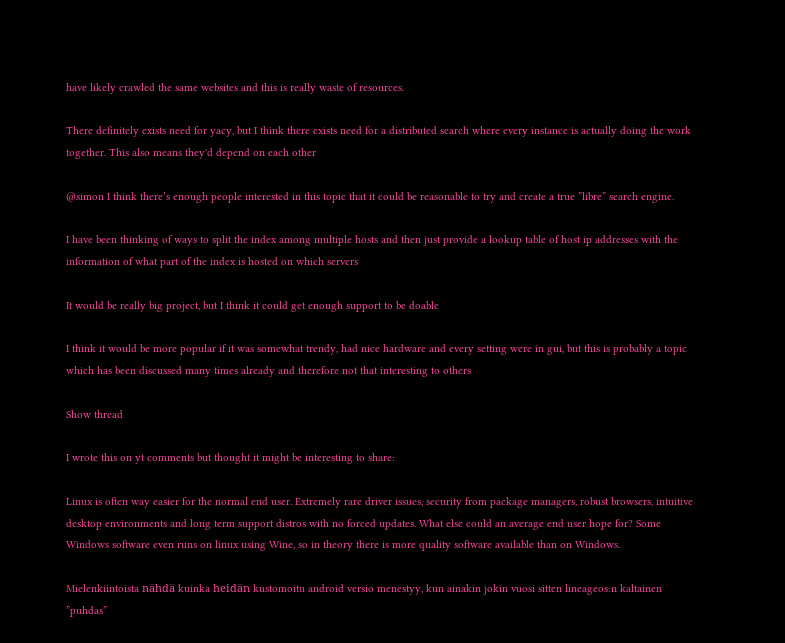have likely crawled the same websites and this is really waste of resources.

There definitely exists need for yacy, but I think there exists need for a distributed search where every instance is actually doing the work together. This also means they'd depend on each other

@simon I think there’s enough people interested in this topic that it could be reasonable to try and create a true ”libre” search engine.

I have been thinking of ways to split the index among multiple hosts and then just provide a lookup table of host ip addresses with the information of what part of the index is hosted on which servers

It would be really big project, but I think it could get enough support to be doable

I think it would be more popular if it was somewhat trendy, had nice hardware and every setting were in gui, but this is probably a topic which has been discussed many times already and therefore not that interesting to others

Show thread

I wrote this on yt comments but thought it might be interesting to share:

Linux is often way easier for the normal end user. Extremely rare driver issues, security from package managers, robust browsers, intuitive desktop environments and long term support distros with no forced updates. What else could an average end user hope for? Some Windows software even runs on linux using Wine, so in theory there is more quality software available than on Windows.

Mielenkiintoista nähdä kuinka heidän kustomoitu android versio menestyy, kun ainakin jokin vuosi sitten lineageos:n kaltainen ”puhdas”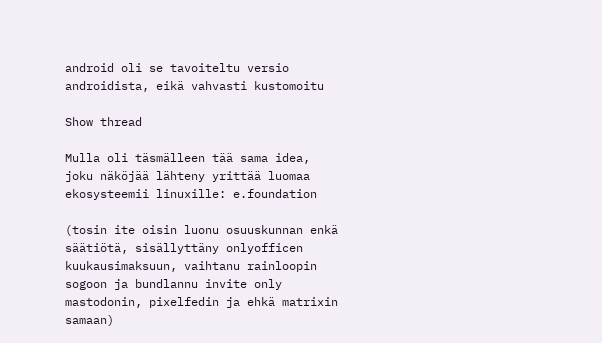android oli se tavoiteltu versio androidista, eikä vahvasti kustomoitu

Show thread

Mulla oli täsmälleen tää sama idea, joku näköjää lähteny yrittää luomaa ekosysteemii linuxille: e.foundation

(tosin ite oisin luonu osuuskunnan enkä säätiötä, sisällyttäny onlyofficen kuukausimaksuun, vaihtanu rainloopin sogoon ja bundlannu invite only mastodonin, pixelfedin ja ehkä matrixin samaan)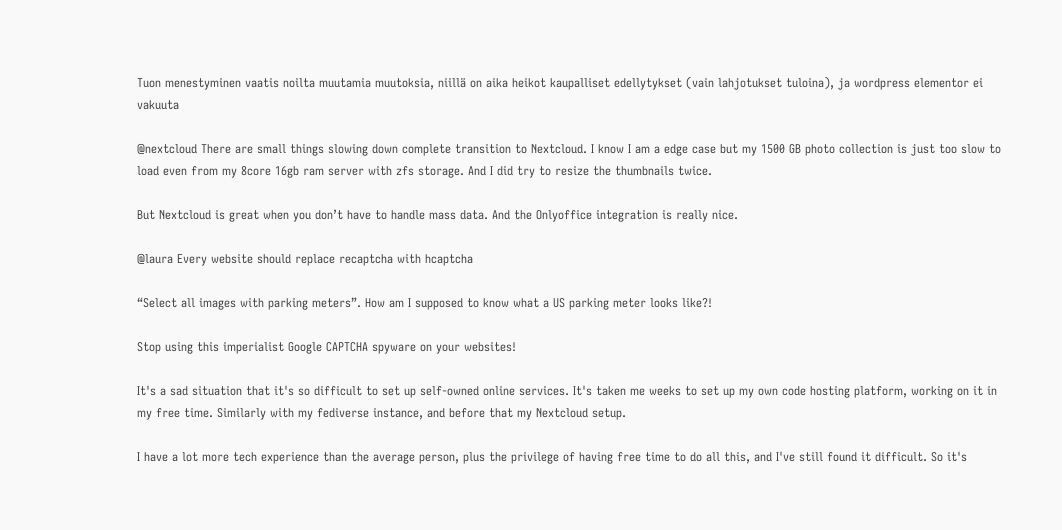Tuon menestyminen vaatis noilta muutamia muutoksia, niillä on aika heikot kaupalliset edellytykset (vain lahjotukset tuloina), ja wordpress elementor ei vakuuta

@nextcloud There are small things slowing down complete transition to Nextcloud. I know I am a edge case but my 1500 GB photo collection is just too slow to load even from my 8core 16gb ram server with zfs storage. And I did try to resize the thumbnails twice.

But Nextcloud is great when you don’t have to handle mass data. And the Onlyoffice integration is really nice.

@laura Every website should replace recaptcha with hcaptcha

“Select all images with parking meters”. How am I supposed to know what a US parking meter looks like?!

Stop using this imperialist Google CAPTCHA spyware on your websites!

It's a sad situation that it's so difficult to set up self-owned online services. It's taken me weeks to set up my own code hosting platform, working on it in my free time. Similarly with my fediverse instance, and before that my Nextcloud setup.

I have a lot more tech experience than the average person, plus the privilege of having free time to do all this, and I've still found it difficult. So it's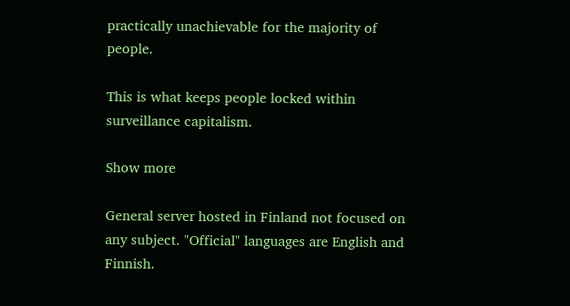practically unachievable for the majority of people.

This is what keeps people locked within surveillance capitalism.

Show more

General server hosted in Finland not focused on any subject. "Official" languages are English and Finnish.